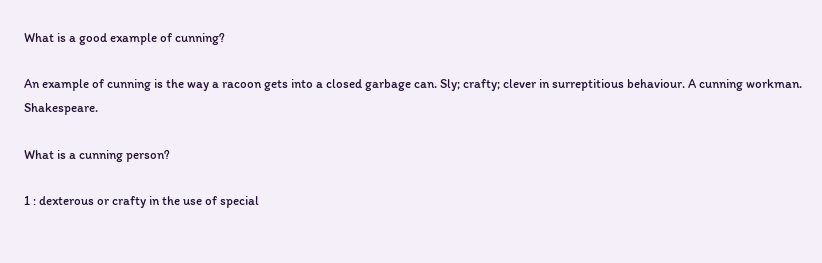What is a good example of cunning?

An example of cunning is the way a racoon gets into a closed garbage can. Sly; crafty; clever in surreptitious behaviour. A cunning workman. Shakespeare.

What is a cunning person?

1 : dexterous or crafty in the use of special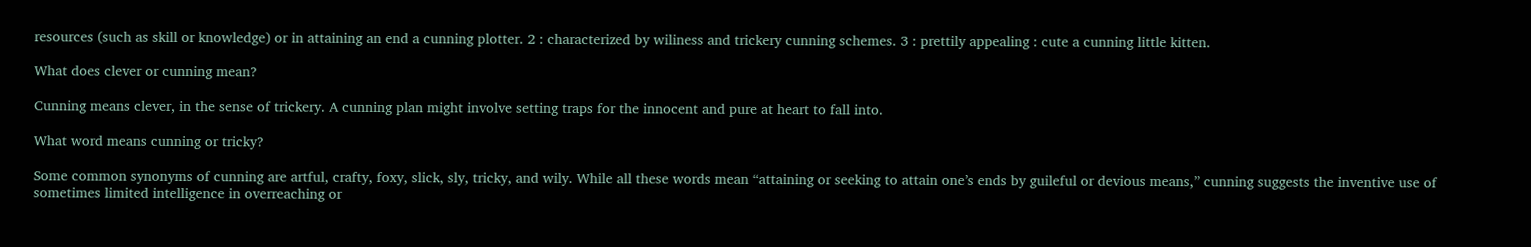resources (such as skill or knowledge) or in attaining an end a cunning plotter. 2 : characterized by wiliness and trickery cunning schemes. 3 : prettily appealing : cute a cunning little kitten.

What does clever or cunning mean?

Cunning means clever, in the sense of trickery. A cunning plan might involve setting traps for the innocent and pure at heart to fall into.

What word means cunning or tricky?

Some common synonyms of cunning are artful, crafty, foxy, slick, sly, tricky, and wily. While all these words mean “attaining or seeking to attain one’s ends by guileful or devious means,” cunning suggests the inventive use of sometimes limited intelligence in overreaching or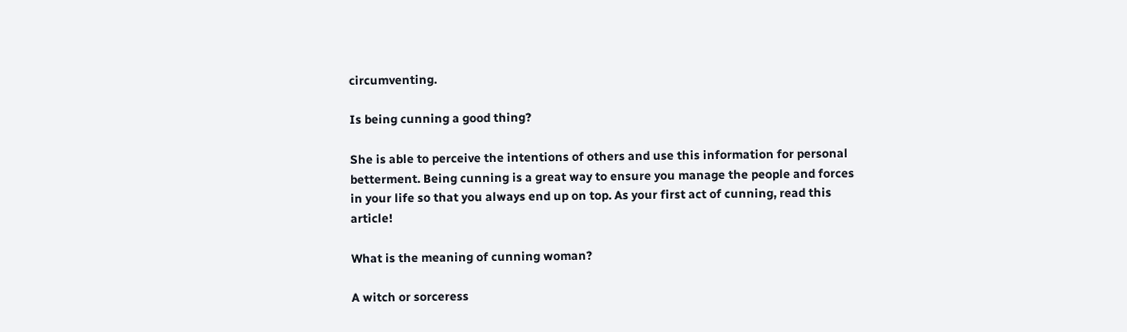circumventing.

Is being cunning a good thing?

She is able to perceive the intentions of others and use this information for personal betterment. Being cunning is a great way to ensure you manage the people and forces in your life so that you always end up on top. As your first act of cunning, read this article!

What is the meaning of cunning woman?

A witch or sorceress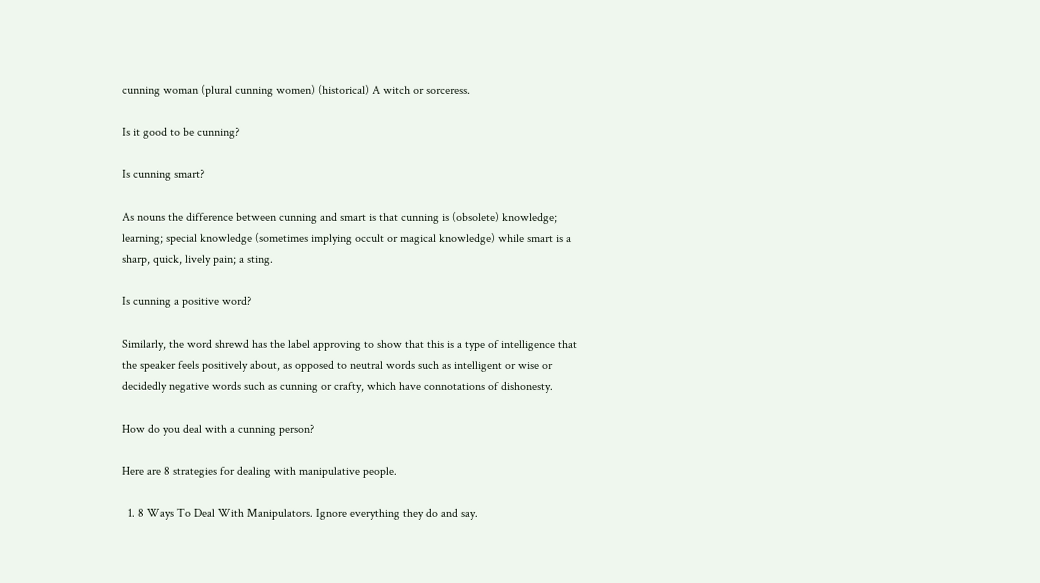cunning woman (plural cunning women) (historical) A witch or sorceress.

Is it good to be cunning?

Is cunning smart?

As nouns the difference between cunning and smart is that cunning is (obsolete) knowledge; learning; special knowledge (sometimes implying occult or magical knowledge) while smart is a sharp, quick, lively pain; a sting.

Is cunning a positive word?

Similarly, the word shrewd has the label approving to show that this is a type of intelligence that the speaker feels positively about, as opposed to neutral words such as intelligent or wise or decidedly negative words such as cunning or crafty, which have connotations of dishonesty.

How do you deal with a cunning person?

Here are 8 strategies for dealing with manipulative people.

  1. 8 Ways To Deal With Manipulators. Ignore everything they do and say.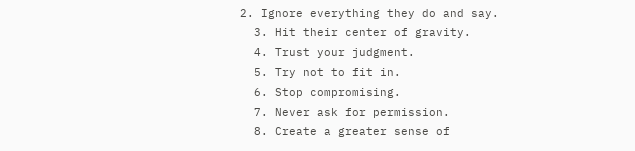2. Ignore everything they do and say.
  3. Hit their center of gravity.
  4. Trust your judgment.
  5. Try not to fit in.
  6. Stop compromising.
  7. Never ask for permission.
  8. Create a greater sense of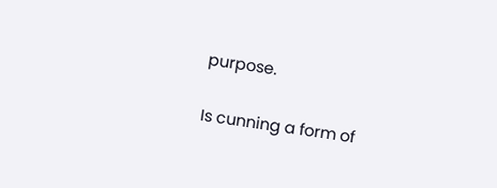purpose.

Is cunning a form of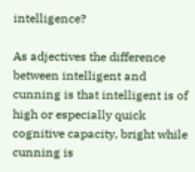intelligence?

As adjectives the difference between intelligent and cunning is that intelligent is of high or especially quick cognitive capacity, bright while cunning is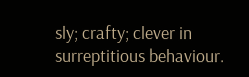sly; crafty; clever in surreptitious behaviour.